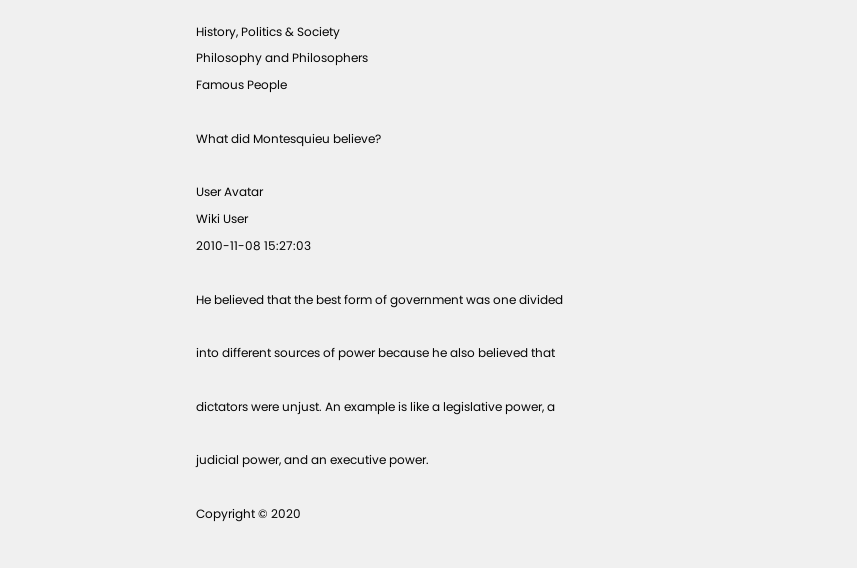History, Politics & Society
Philosophy and Philosophers
Famous People

What did Montesquieu believe?

User Avatar
Wiki User
2010-11-08 15:27:03

He believed that the best form of government was one divided

into different sources of power because he also believed that

dictators were unjust. An example is like a legislative power, a

judicial power, and an executive power.

Copyright © 2020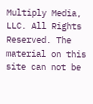Multiply Media, LLC. All Rights Reserved. The material on this site can not be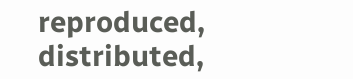reproduced, distributed,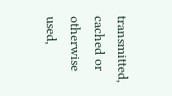transmitted, cached or otherwise used,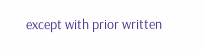except with prior written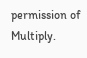permission of Multiply.